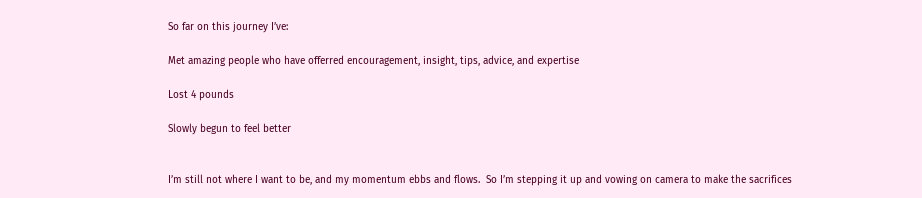So far on this journey I’ve:

Met amazing people who have offerred encouragement, insight, tips, advice, and expertise

Lost 4 pounds

Slowly begun to feel better


I’m still not where I want to be, and my momentum ebbs and flows.  So I’m stepping it up and vowing on camera to make the sacrifices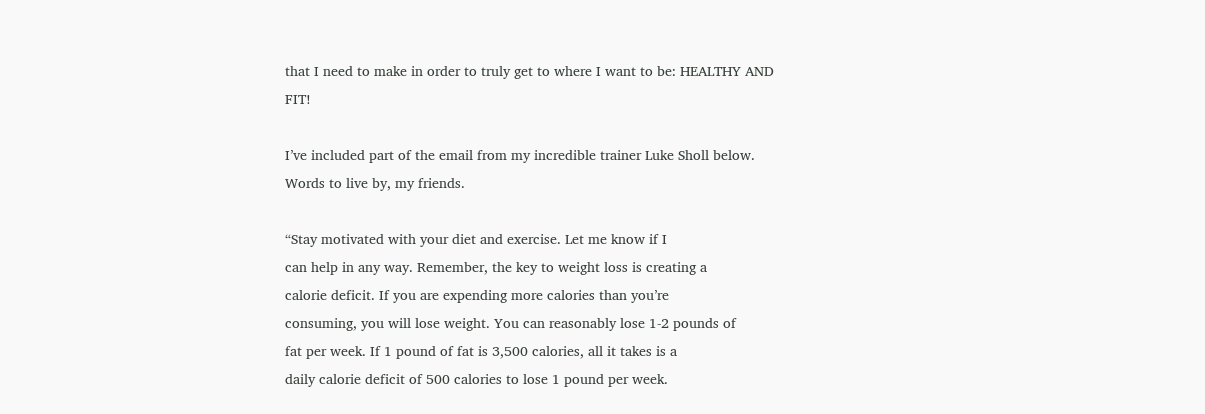that I need to make in order to truly get to where I want to be: HEALTHY AND FIT!

I’ve included part of the email from my incredible trainer Luke Sholl below.  Words to live by, my friends.

“Stay motivated with your diet and exercise. Let me know if I
can help in any way. Remember, the key to weight loss is creating a
calorie deficit. If you are expending more calories than you’re
consuming, you will lose weight. You can reasonably lose 1-2 pounds of
fat per week. If 1 pound of fat is 3,500 calories, all it takes is a
daily calorie deficit of 500 calories to lose 1 pound per week.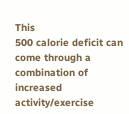This
500 calorie deficit can come through a combination of increased
activity/exercise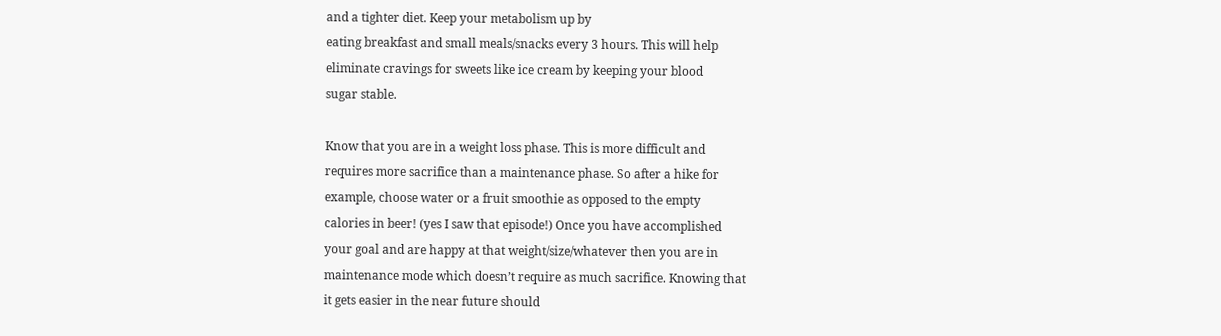and a tighter diet. Keep your metabolism up by
eating breakfast and small meals/snacks every 3 hours. This will help
eliminate cravings for sweets like ice cream by keeping your blood
sugar stable.

Know that you are in a weight loss phase. This is more difficult and
requires more sacrifice than a maintenance phase. So after a hike for
example, choose water or a fruit smoothie as opposed to the empty
calories in beer! (yes I saw that episode!) Once you have accomplished
your goal and are happy at that weight/size/whatever then you are in
maintenance mode which doesn’t require as much sacrifice. Knowing that
it gets easier in the near future should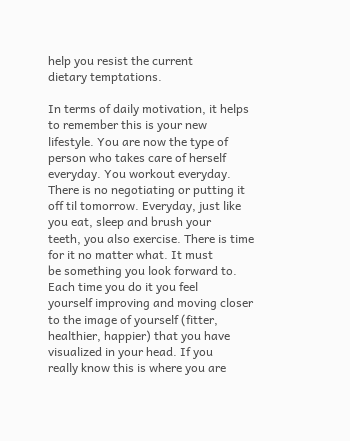help you resist the current
dietary temptations.

In terms of daily motivation, it helps to remember this is your new
lifestyle. You are now the type of person who takes care of herself
everyday. You workout everyday. There is no negotiating or putting it
off til tomorrow. Everyday, just like you eat, sleep and brush your
teeth, you also exercise. There is time for it no matter what. It must
be something you look forward to. Each time you do it you feel
yourself improving and moving closer to the image of yourself (fitter,
healthier, happier) that you have visualized in your head. If you
really know this is where you are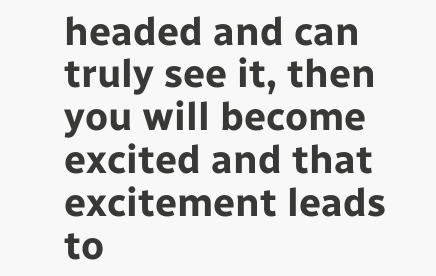headed and can truly see it, then
you will become excited and that excitement leads to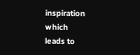inspiration which
leads to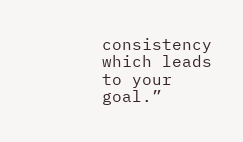consistency which leads to your goal.”